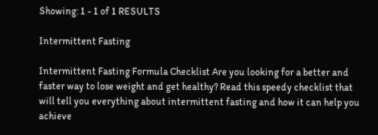Showing: 1 - 1 of 1 RESULTS

Intermittent Fasting

Intermittent Fasting Formula Checklist Are you looking for a better and faster way to lose weight and get healthy? Read this speedy checklist that will tell you everything about intermittent fasting and how it can help you achieve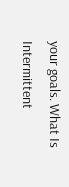your goals. What Is Intermittent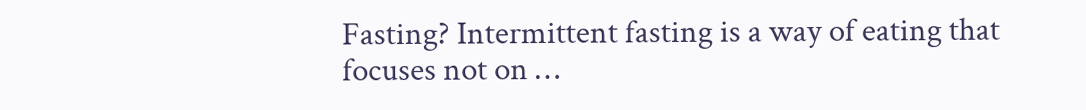Fasting? Intermittent fasting is a way of eating that focuses not on …